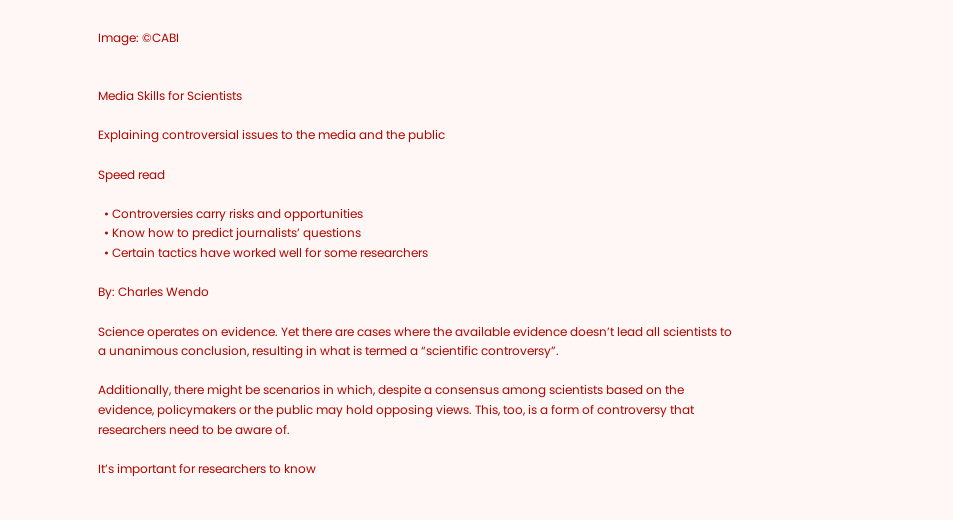Image: ©CABI


Media Skills for Scientists

Explaining controversial issues to the media and the public

Speed read

  • Controversies carry risks and opportunities
  • Know how to predict journalists’ questions
  • Certain tactics have worked well for some researchers

By: Charles Wendo

Science operates on evidence. Yet there are cases where the available evidence doesn’t lead all scientists to a unanimous conclusion, resulting in what is termed a “scientific controversy”.

Additionally, there might be scenarios in which, despite a consensus among scientists based on the evidence, policymakers or the public may hold opposing views. This, too, is a form of controversy that researchers need to be aware of.

It’s important for researchers to know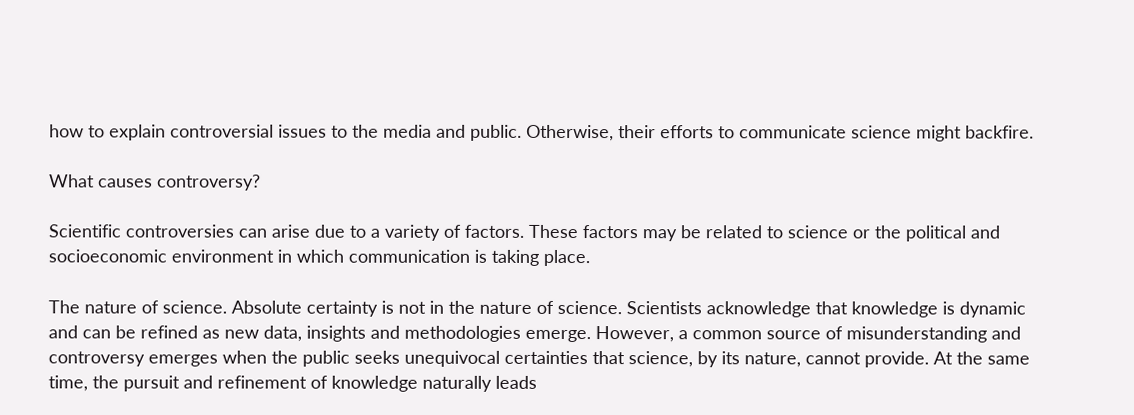how to explain controversial issues to the media and public. Otherwise, their efforts to communicate science might backfire.

What causes controversy?

Scientific controversies can arise due to a variety of factors. These factors may be related to science or the political and socioeconomic environment in which communication is taking place.

The nature of science. Absolute certainty is not in the nature of science. Scientists acknowledge that knowledge is dynamic and can be refined as new data, insights and methodologies emerge. However, a common source of misunderstanding and controversy emerges when the public seeks unequivocal certainties that science, by its nature, cannot provide. At the same time, the pursuit and refinement of knowledge naturally leads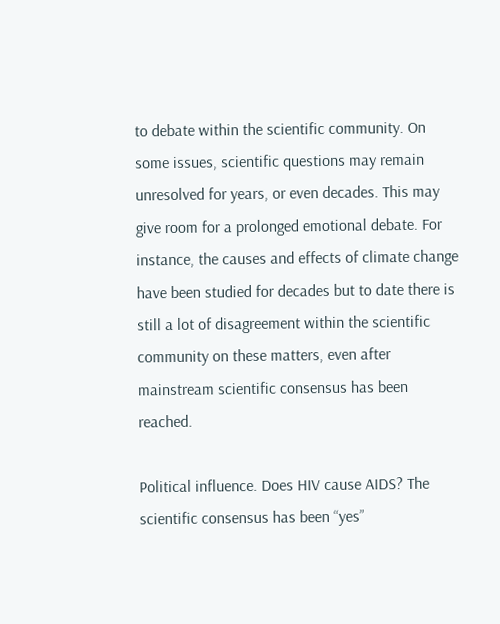to debate within the scientific community. On some issues, scientific questions may remain unresolved for years, or even decades. This may give room for a prolonged emotional debate. For instance, the causes and effects of climate change have been studied for decades but to date there is still a lot of disagreement within the scientific community on these matters, even after mainstream scientific consensus has been reached.

Political influence. Does HIV cause AIDS? The scientific consensus has been “yes”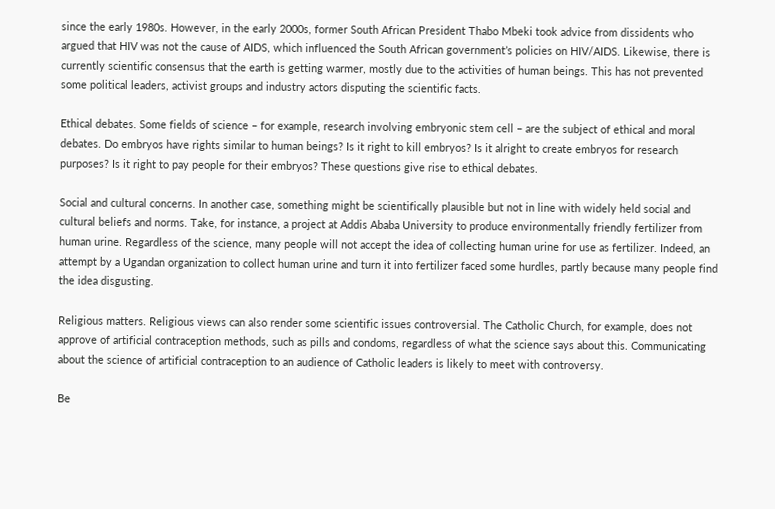since the early 1980s. However, in the early 2000s, former South African President Thabo Mbeki took advice from dissidents who argued that HIV was not the cause of AIDS, which influenced the South African government’s policies on HIV/AIDS. Likewise, there is currently scientific consensus that the earth is getting warmer, mostly due to the activities of human beings. This has not prevented some political leaders, activist groups and industry actors disputing the scientific facts.

Ethical debates. Some fields of science – for example, research involving embryonic stem cell – are the subject of ethical and moral debates. Do embryos have rights similar to human beings? Is it right to kill embryos? Is it alright to create embryos for research purposes? Is it right to pay people for their embryos? These questions give rise to ethical debates.

Social and cultural concerns. In another case, something might be scientifically plausible but not in line with widely held social and cultural beliefs and norms. Take, for instance, a project at Addis Ababa University to produce environmentally friendly fertilizer from human urine. Regardless of the science, many people will not accept the idea of collecting human urine for use as fertilizer. Indeed, an attempt by a Ugandan organization to collect human urine and turn it into fertilizer faced some hurdles, partly because many people find the idea disgusting.

Religious matters. Religious views can also render some scientific issues controversial. The Catholic Church, for example, does not approve of artificial contraception methods, such as pills and condoms, regardless of what the science says about this. Communicating about the science of artificial contraception to an audience of Catholic leaders is likely to meet with controversy.

Be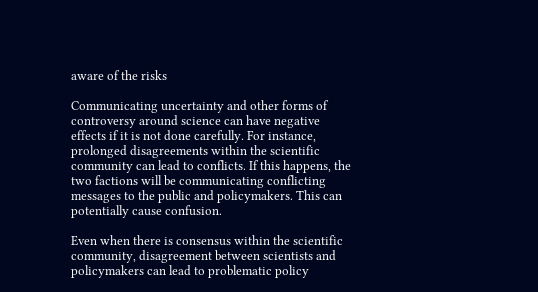aware of the risks

Communicating uncertainty and other forms of controversy around science can have negative effects if it is not done carefully. For instance, prolonged disagreements within the scientific community can lead to conflicts. If this happens, the two factions will be communicating conflicting messages to the public and policymakers. This can potentially cause confusion.

Even when there is consensus within the scientific community, disagreement between scientists and policymakers can lead to problematic policy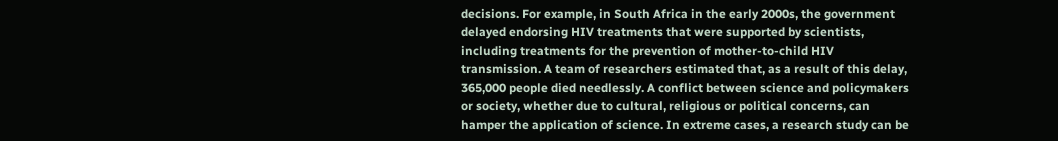decisions. For example, in South Africa in the early 2000s, the government delayed endorsing HIV treatments that were supported by scientists, including treatments for the prevention of mother-to-child HIV transmission. A team of researchers estimated that, as a result of this delay, 365,000 people died needlessly. A conflict between science and policymakers or society, whether due to cultural, religious or political concerns, can hamper the application of science. In extreme cases, a research study can be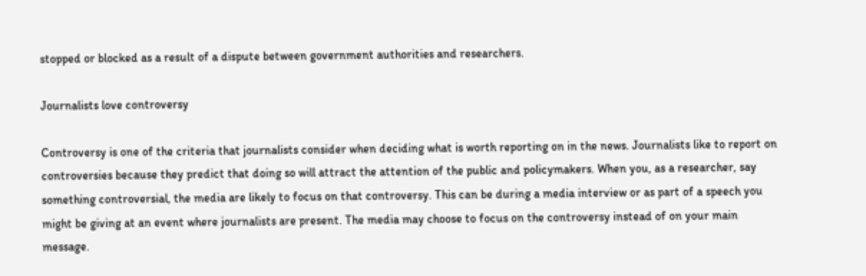stopped or blocked as a result of a dispute between government authorities and researchers.

Journalists love controversy

Controversy is one of the criteria that journalists consider when deciding what is worth reporting on in the news. Journalists like to report on controversies because they predict that doing so will attract the attention of the public and policymakers. When you, as a researcher, say something controversial, the media are likely to focus on that controversy. This can be during a media interview or as part of a speech you might be giving at an event where journalists are present. The media may choose to focus on the controversy instead of on your main message.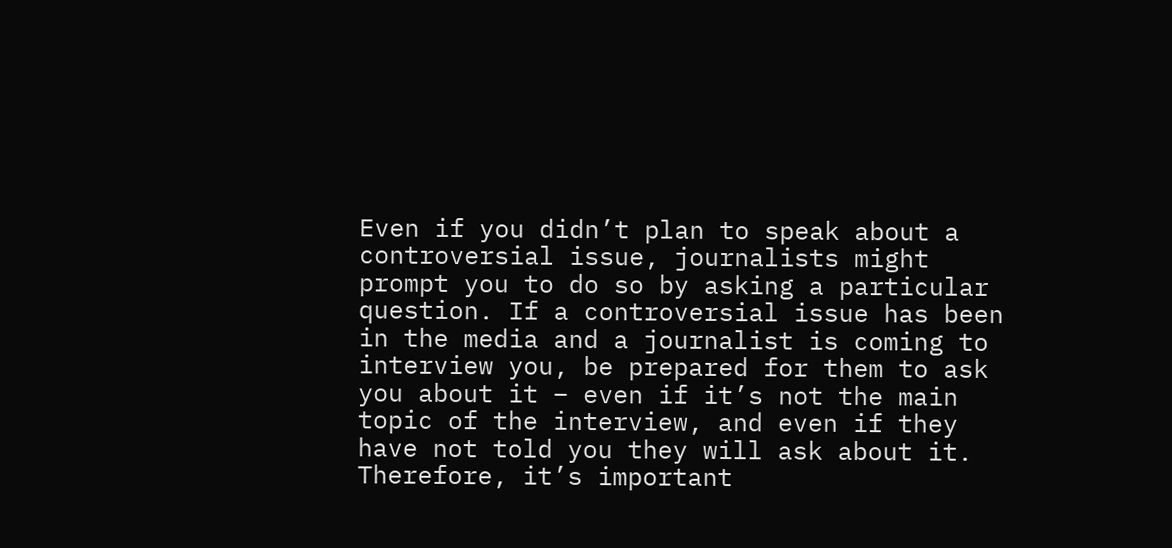Even if you didn’t plan to speak about a controversial issue, journalists might prompt you to do so by asking a particular question. If a controversial issue has been in the media and a journalist is coming to interview you, be prepared for them to ask you about it – even if it’s not the main topic of the interview, and even if they have not told you they will ask about it. Therefore, it’s important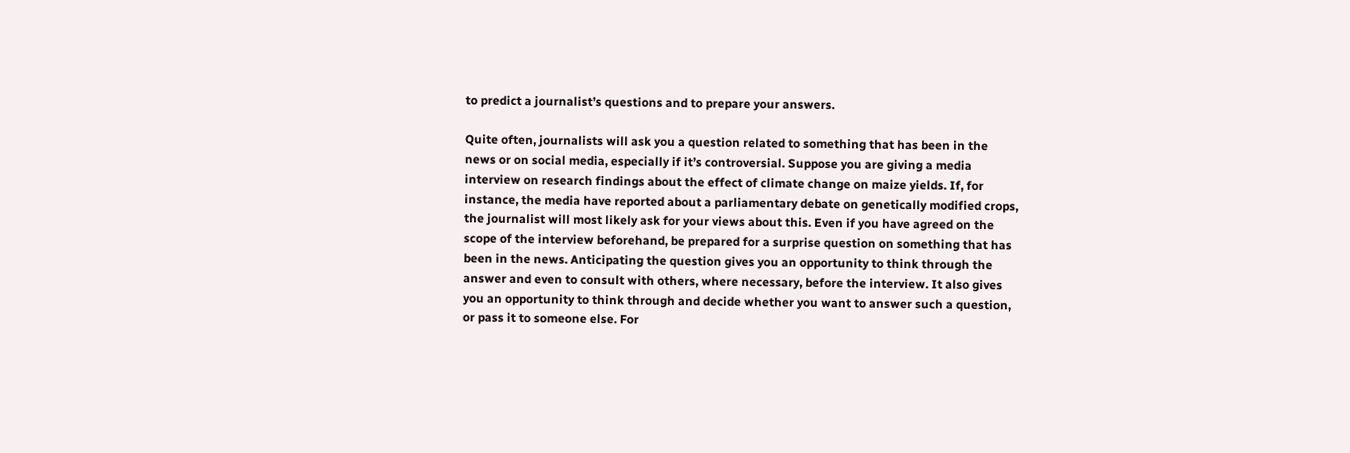to predict a journalist’s questions and to prepare your answers.

Quite often, journalists will ask you a question related to something that has been in the news or on social media, especially if it’s controversial. Suppose you are giving a media interview on research findings about the effect of climate change on maize yields. If, for instance, the media have reported about a parliamentary debate on genetically modified crops, the journalist will most likely ask for your views about this. Even if you have agreed on the scope of the interview beforehand, be prepared for a surprise question on something that has been in the news. Anticipating the question gives you an opportunity to think through the answer and even to consult with others, where necessary, before the interview. It also gives you an opportunity to think through and decide whether you want to answer such a question, or pass it to someone else. For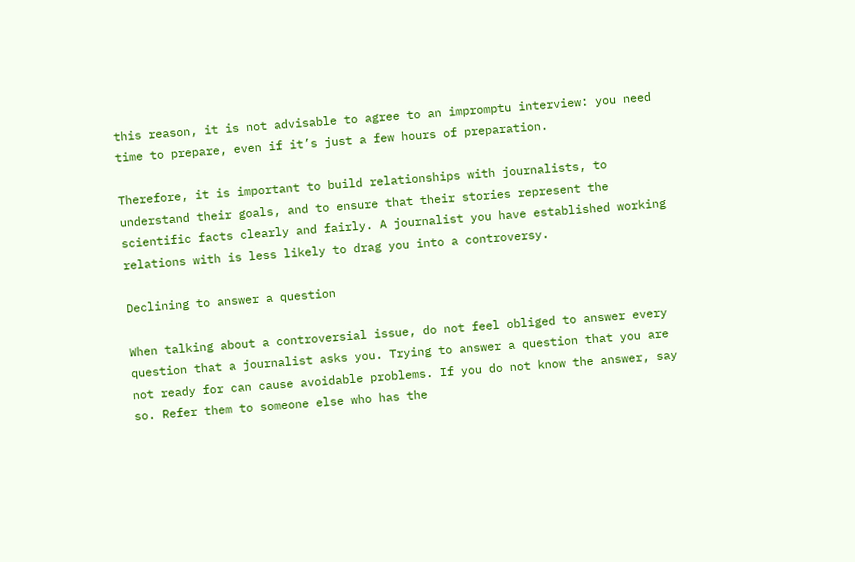this reason, it is not advisable to agree to an impromptu interview: you need time to prepare, even if it’s just a few hours of preparation.

Therefore, it is important to build relationships with journalists, to understand their goals, and to ensure that their stories represent the scientific facts clearly and fairly. A journalist you have established working relations with is less likely to drag you into a controversy.

Declining to answer a question

When talking about a controversial issue, do not feel obliged to answer every question that a journalist asks you. Trying to answer a question that you are not ready for can cause avoidable problems. If you do not know the answer, say so. Refer them to someone else who has the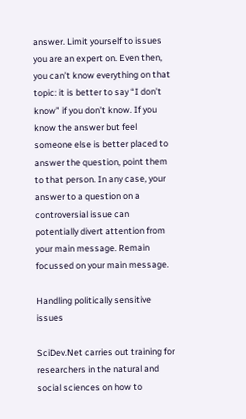answer. Limit yourself to issues you are an expert on. Even then, you can’t know everything on that topic: it is better to say “I don’t know” if you don’t know. If you know the answer but feel someone else is better placed to answer the question, point them to that person. In any case, your answer to a question on a controversial issue can potentially divert attention from your main message. Remain focussed on your main message.

Handling politically sensitive issues

SciDev.Net carries out training for researchers in the natural and social sciences on how to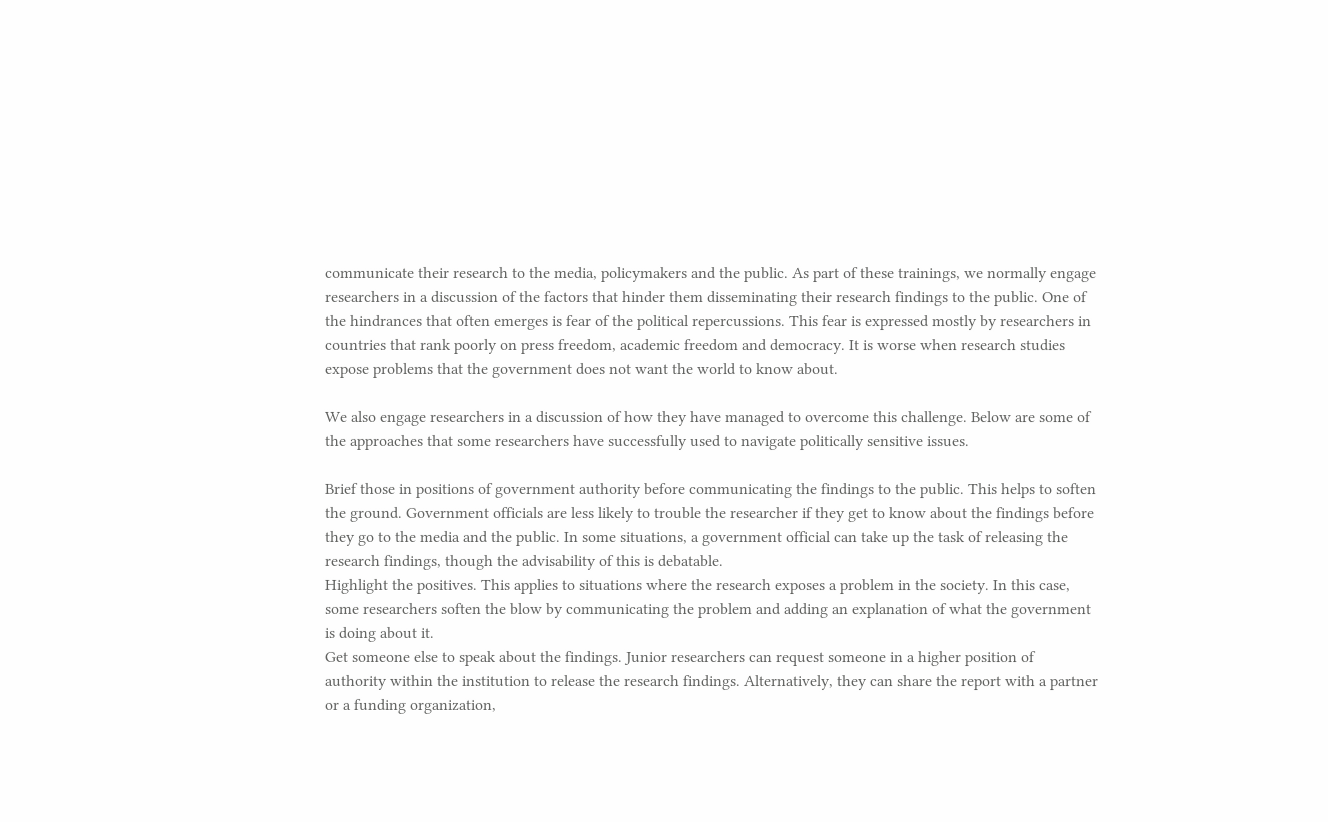communicate their research to the media, policymakers and the public. As part of these trainings, we normally engage researchers in a discussion of the factors that hinder them disseminating their research findings to the public. One of the hindrances that often emerges is fear of the political repercussions. This fear is expressed mostly by researchers in countries that rank poorly on press freedom, academic freedom and democracy. It is worse when research studies expose problems that the government does not want the world to know about.

We also engage researchers in a discussion of how they have managed to overcome this challenge. Below are some of the approaches that some researchers have successfully used to navigate politically sensitive issues.

Brief those in positions of government authority before communicating the findings to the public. This helps to soften the ground. Government officials are less likely to trouble the researcher if they get to know about the findings before they go to the media and the public. In some situations, a government official can take up the task of releasing the research findings, though the advisability of this is debatable.
Highlight the positives. This applies to situations where the research exposes a problem in the society. In this case, some researchers soften the blow by communicating the problem and adding an explanation of what the government is doing about it.
Get someone else to speak about the findings. Junior researchers can request someone in a higher position of authority within the institution to release the research findings. Alternatively, they can share the report with a partner or a funding organization,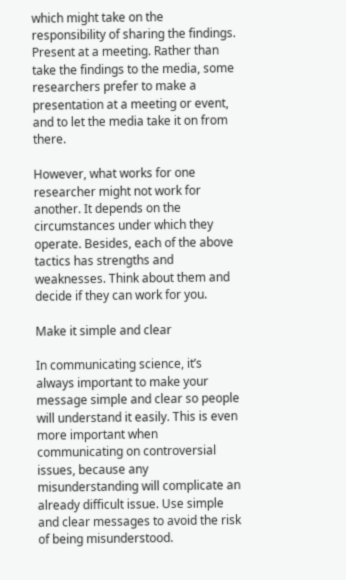which might take on the responsibility of sharing the findings.
Present at a meeting. Rather than take the findings to the media, some researchers prefer to make a presentation at a meeting or event, and to let the media take it on from there.

However, what works for one researcher might not work for another. It depends on the circumstances under which they operate. Besides, each of the above tactics has strengths and weaknesses. Think about them and decide if they can work for you.

Make it simple and clear

In communicating science, it’s always important to make your message simple and clear so people will understand it easily. This is even more important when communicating on controversial issues, because any misunderstanding will complicate an already difficult issue. Use simple and clear messages to avoid the risk of being misunderstood.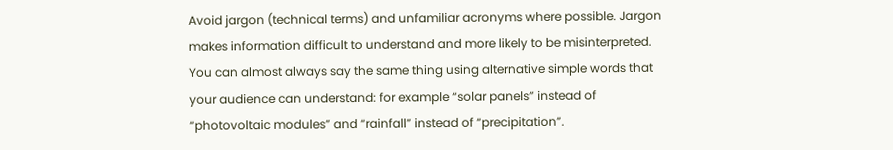Avoid jargon (technical terms) and unfamiliar acronyms where possible. Jargon makes information difficult to understand and more likely to be misinterpreted. You can almost always say the same thing using alternative simple words that your audience can understand: for example “solar panels” instead of “photovoltaic modules” and “rainfall” instead of “precipitation”.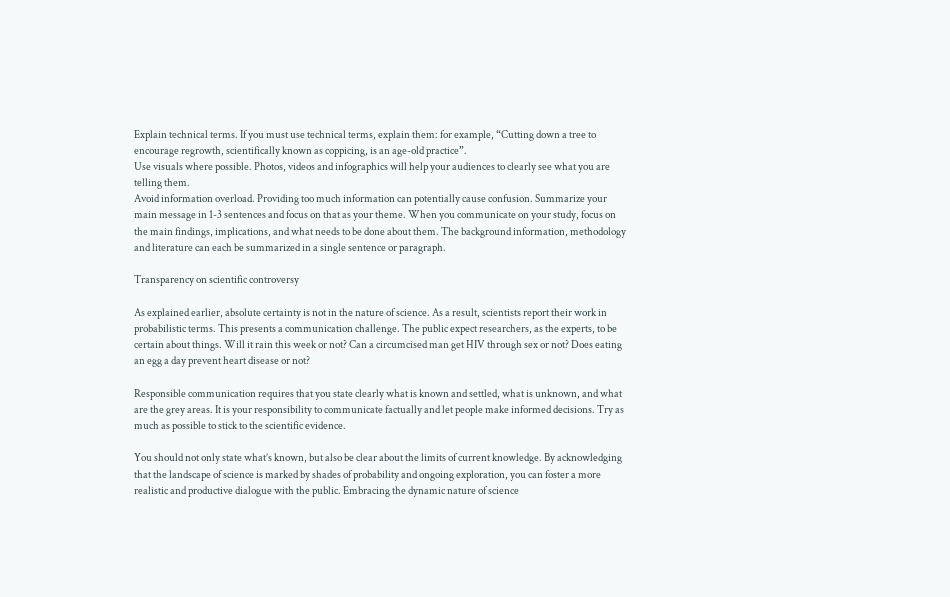Explain technical terms. If you must use technical terms, explain them: for example, “Cutting down a tree to encourage regrowth, scientifically known as coppicing, is an age-old practice”.
Use visuals where possible. Photos, videos and infographics will help your audiences to clearly see what you are telling them.
Avoid information overload. Providing too much information can potentially cause confusion. Summarize your main message in 1-3 sentences and focus on that as your theme. When you communicate on your study, focus on the main findings, implications, and what needs to be done about them. The background information, methodology and literature can each be summarized in a single sentence or paragraph.

Transparency on scientific controversy

As explained earlier, absolute certainty is not in the nature of science. As a result, scientists report their work in probabilistic terms. This presents a communication challenge. The public expect researchers, as the experts, to be certain about things. Will it rain this week or not? Can a circumcised man get HIV through sex or not? Does eating an egg a day prevent heart disease or not?

Responsible communication requires that you state clearly what is known and settled, what is unknown, and what are the grey areas. It is your responsibility to communicate factually and let people make informed decisions. Try as much as possible to stick to the scientific evidence.

You should not only state what’s known, but also be clear about the limits of current knowledge. By acknowledging that the landscape of science is marked by shades of probability and ongoing exploration, you can foster a more realistic and productive dialogue with the public. Embracing the dynamic nature of science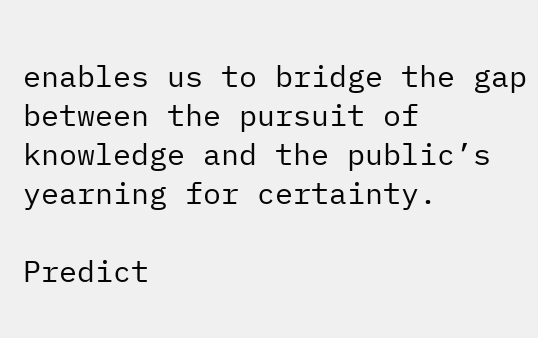enables us to bridge the gap between the pursuit of knowledge and the public’s yearning for certainty.

Predict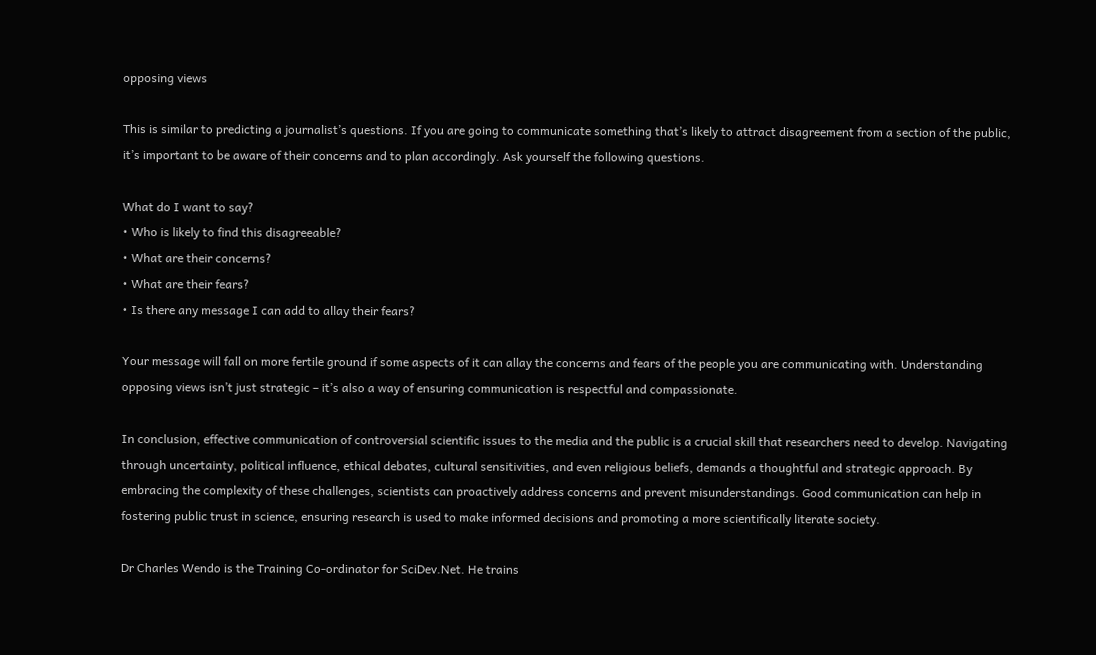opposing views

This is similar to predicting a journalist’s questions. If you are going to communicate something that’s likely to attract disagreement from a section of the public, it’s important to be aware of their concerns and to plan accordingly. Ask yourself the following questions.

What do I want to say?
• Who is likely to find this disagreeable?
• What are their concerns?
• What are their fears?
• Is there any message I can add to allay their fears?

Your message will fall on more fertile ground if some aspects of it can allay the concerns and fears of the people you are communicating with. Understanding opposing views isn’t just strategic – it’s also a way of ensuring communication is respectful and compassionate.

In conclusion, effective communication of controversial scientific issues to the media and the public is a crucial skill that researchers need to develop. Navigating through uncertainty, political influence, ethical debates, cultural sensitivities, and even religious beliefs, demands a thoughtful and strategic approach. By embracing the complexity of these challenges, scientists can proactively address concerns and prevent misunderstandings. Good communication can help in fostering public trust in science, ensuring research is used to make informed decisions and promoting a more scientifically literate society.

Dr Charles Wendo is the Training Co-ordinator for SciDev.Net. He trains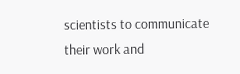scientists to communicate their work and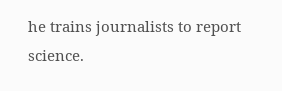he trains journalists to report science.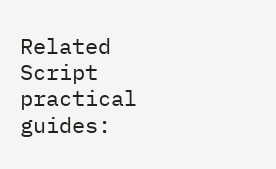Related Script practical guides: